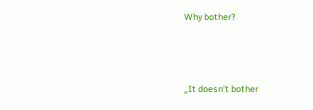Why bother?



„It doesn’t bother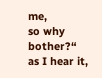me,
so why bother?“
as I hear it,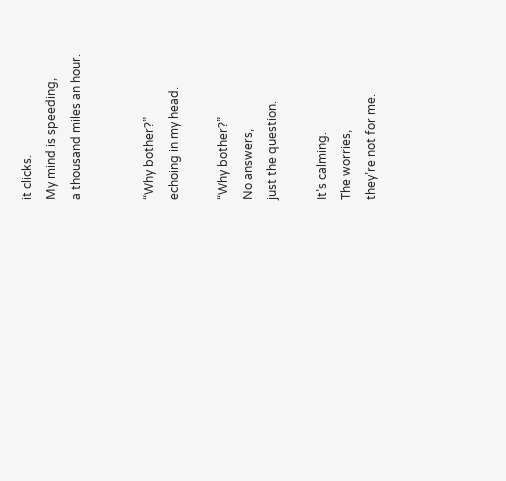it clicks.
My mind is speeding,
a thousand miles an hour.


“Why bother?”
echoing in my head.

“Why bother?”
No answers,
just the question.

It’s calming.
The worries,
they’re not for me.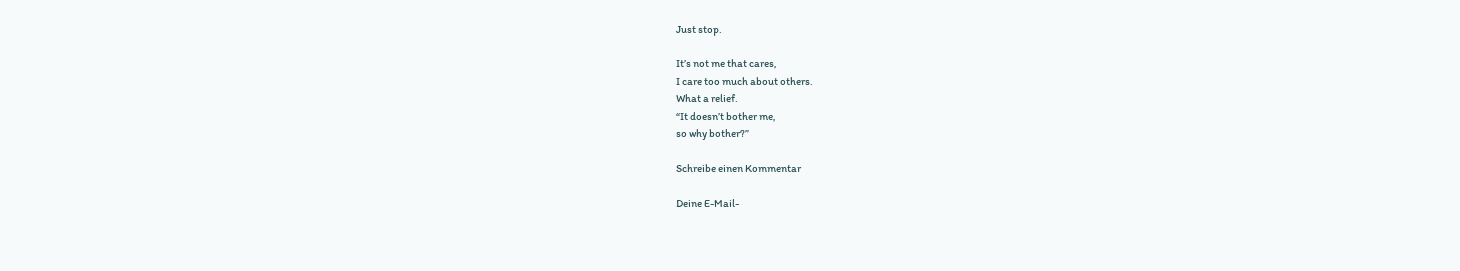Just stop.

It’s not me that cares,
I care too much about others.
What a relief.
“It doesn’t bother me,
so why bother?”

Schreibe einen Kommentar

Deine E-Mail-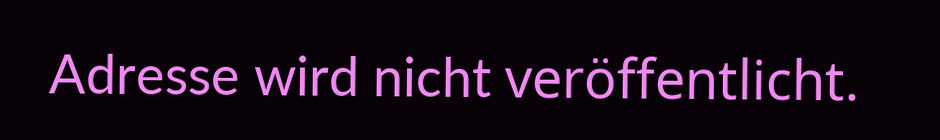Adresse wird nicht veröffentlicht.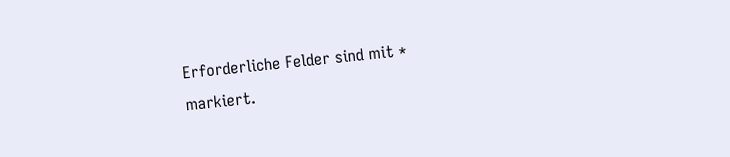Erforderliche Felder sind mit * markiert.